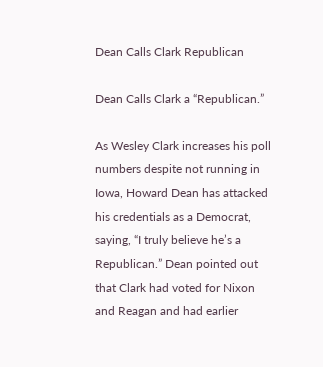Dean Calls Clark Republican

Dean Calls Clark a “Republican.”

As Wesley Clark increases his poll numbers despite not running in Iowa, Howard Dean has attacked his credentials as a Democrat, saying, “I truly believe he’s a Republican.” Dean pointed out that Clark had voted for Nixon and Reagan and had earlier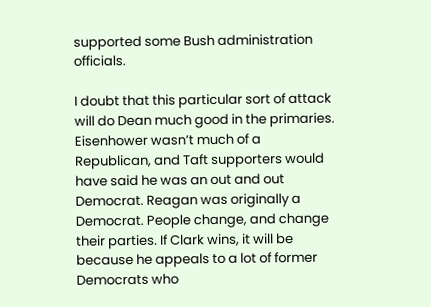supported some Bush administration officials.

I doubt that this particular sort of attack will do Dean much good in the primaries. Eisenhower wasn’t much of a Republican, and Taft supporters would have said he was an out and out Democrat. Reagan was originally a Democrat. People change, and change their parties. If Clark wins, it will be because he appeals to a lot of former Democrats who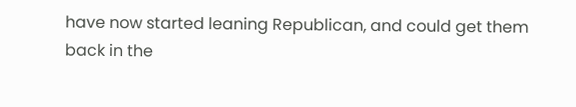have now started leaning Republican, and could get them back in the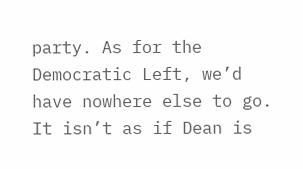party. As for the Democratic Left, we’d have nowhere else to go. It isn’t as if Dean is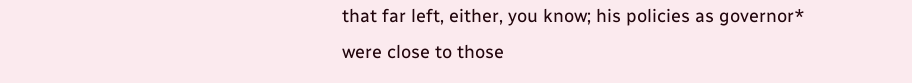that far left, either, you know; his policies as governor* were close to those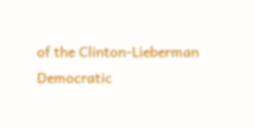of the Clinton-Lieberman Democratic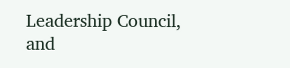Leadership Council, and